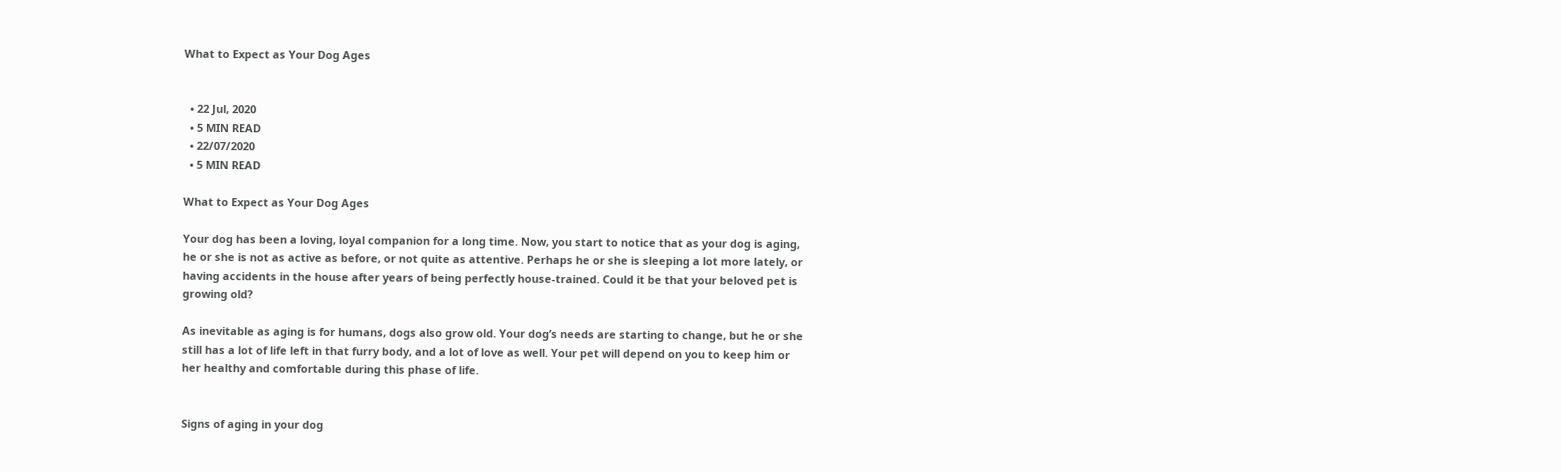What to Expect as Your Dog Ages


  • 22 Jul, 2020
  • 5 MIN READ
  • 22/07/2020
  • 5 MIN READ

What to Expect as Your Dog Ages

Your dog has been a loving, loyal companion for a long time. Now, you start to notice that as your dog is aging,  he or she is not as active as before, or not quite as attentive. Perhaps he or she is sleeping a lot more lately, or having accidents in the house after years of being perfectly house-trained. Could it be that your beloved pet is growing old?

As inevitable as aging is for humans, dogs also grow old. Your dog’s needs are starting to change, but he or she still has a lot of life left in that furry body, and a lot of love as well. Your pet will depend on you to keep him or her healthy and comfortable during this phase of life.


Signs of aging in your dog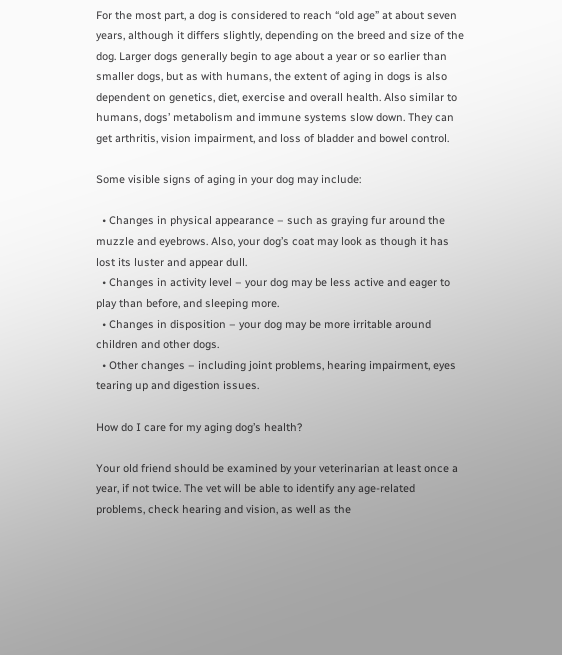For the most part, a dog is considered to reach “old age” at about seven years, although it differs slightly, depending on the breed and size of the dog. Larger dogs generally begin to age about a year or so earlier than smaller dogs, but as with humans, the extent of aging in dogs is also dependent on genetics, diet, exercise and overall health. Also similar to humans, dogs’ metabolism and immune systems slow down. They can get arthritis, vision impairment, and loss of bladder and bowel control.

Some visible signs of aging in your dog may include:

  • Changes in physical appearance – such as graying fur around the muzzle and eyebrows. Also, your dog’s coat may look as though it has lost its luster and appear dull.
  • Changes in activity level – your dog may be less active and eager to play than before, and sleeping more.
  • Changes in disposition – your dog may be more irritable around children and other dogs.
  • Other changes – including joint problems, hearing impairment, eyes tearing up and digestion issues.

How do I care for my aging dog’s health?

Your old friend should be examined by your veterinarian at least once a year, if not twice. The vet will be able to identify any age-related problems, check hearing and vision, as well as the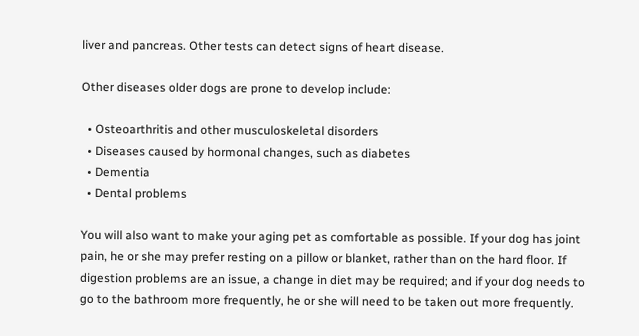liver and pancreas. Other tests can detect signs of heart disease.

Other diseases older dogs are prone to develop include:

  • Osteoarthritis and other musculoskeletal disorders
  • Diseases caused by hormonal changes, such as diabetes
  • Dementia
  • Dental problems

You will also want to make your aging pet as comfortable as possible. If your dog has joint pain, he or she may prefer resting on a pillow or blanket, rather than on the hard floor. If digestion problems are an issue, a change in diet may be required; and if your dog needs to go to the bathroom more frequently, he or she will need to be taken out more frequently.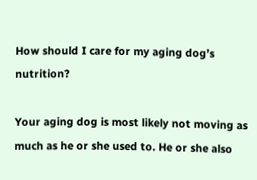How should I care for my aging dog’s nutrition?

Your aging dog is most likely not moving as much as he or she used to. He or she also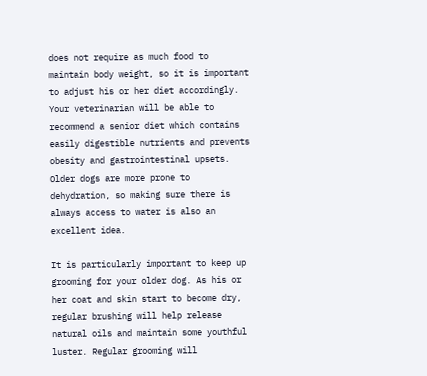does not require as much food to maintain body weight, so it is important to adjust his or her diet accordingly. Your veterinarian will be able to recommend a senior diet which contains easily digestible nutrients and prevents obesity and gastrointestinal upsets. Older dogs are more prone to dehydration, so making sure there is always access to water is also an excellent idea.

It is particularly important to keep up grooming for your older dog. As his or her coat and skin start to become dry, regular brushing will help release natural oils and maintain some youthful luster. Regular grooming will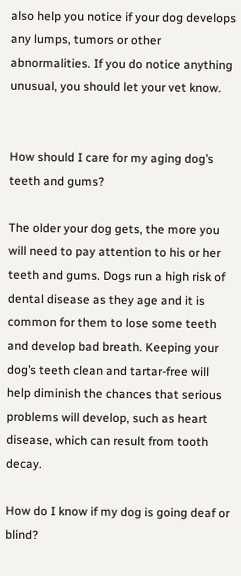also help you notice if your dog develops any lumps, tumors or other abnormalities. If you do notice anything unusual, you should let your vet know.


How should I care for my aging dog’s teeth and gums?

The older your dog gets, the more you will need to pay attention to his or her teeth and gums. Dogs run a high risk of dental disease as they age and it is common for them to lose some teeth and develop bad breath. Keeping your dog’s teeth clean and tartar-free will help diminish the chances that serious problems will develop, such as heart disease, which can result from tooth decay.

How do I know if my dog is going deaf or blind?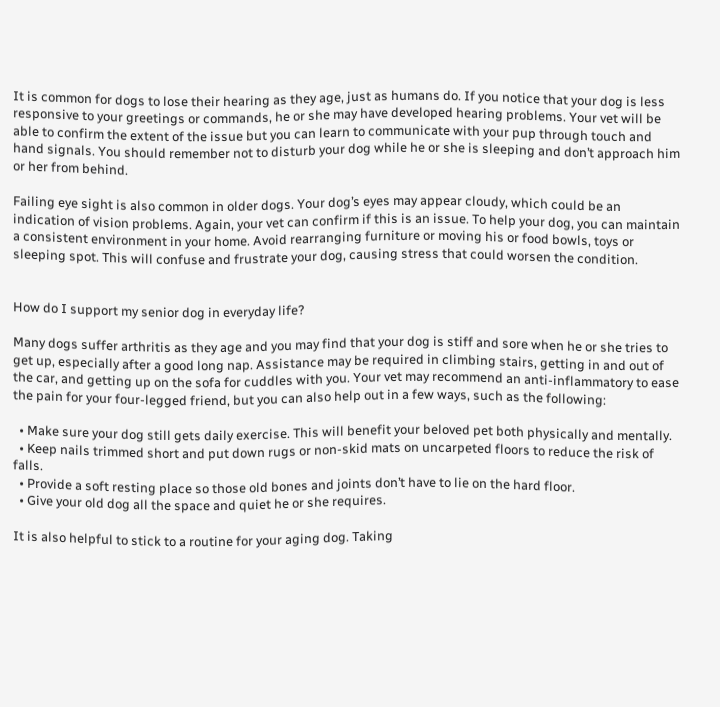It is common for dogs to lose their hearing as they age, just as humans do. If you notice that your dog is less responsive to your greetings or commands, he or she may have developed hearing problems. Your vet will be able to confirm the extent of the issue but you can learn to communicate with your pup through touch and hand signals. You should remember not to disturb your dog while he or she is sleeping and don’t approach him or her from behind.

Failing eye sight is also common in older dogs. Your dog’s eyes may appear cloudy, which could be an indication of vision problems. Again, your vet can confirm if this is an issue. To help your dog, you can maintain a consistent environment in your home. Avoid rearranging furniture or moving his or food bowls, toys or sleeping spot. This will confuse and frustrate your dog, causing stress that could worsen the condition.


How do I support my senior dog in everyday life?

Many dogs suffer arthritis as they age and you may find that your dog is stiff and sore when he or she tries to get up, especially after a good long nap. Assistance may be required in climbing stairs, getting in and out of the car, and getting up on the sofa for cuddles with you. Your vet may recommend an anti-inflammatory to ease the pain for your four-legged friend, but you can also help out in a few ways, such as the following:

  • Make sure your dog still gets daily exercise. This will benefit your beloved pet both physically and mentally.
  • Keep nails trimmed short and put down rugs or non-skid mats on uncarpeted floors to reduce the risk of falls.
  • Provide a soft resting place so those old bones and joints don’t have to lie on the hard floor.
  • Give your old dog all the space and quiet he or she requires.

It is also helpful to stick to a routine for your aging dog. Taking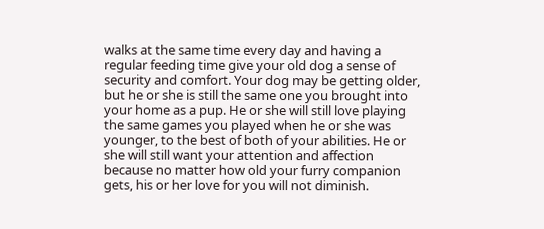walks at the same time every day and having a regular feeding time give your old dog a sense of security and comfort. Your dog may be getting older, but he or she is still the same one you brought into your home as a pup. He or she will still love playing the same games you played when he or she was younger, to the best of both of your abilities. He or she will still want your attention and affection because no matter how old your furry companion gets, his or her love for you will not diminish.